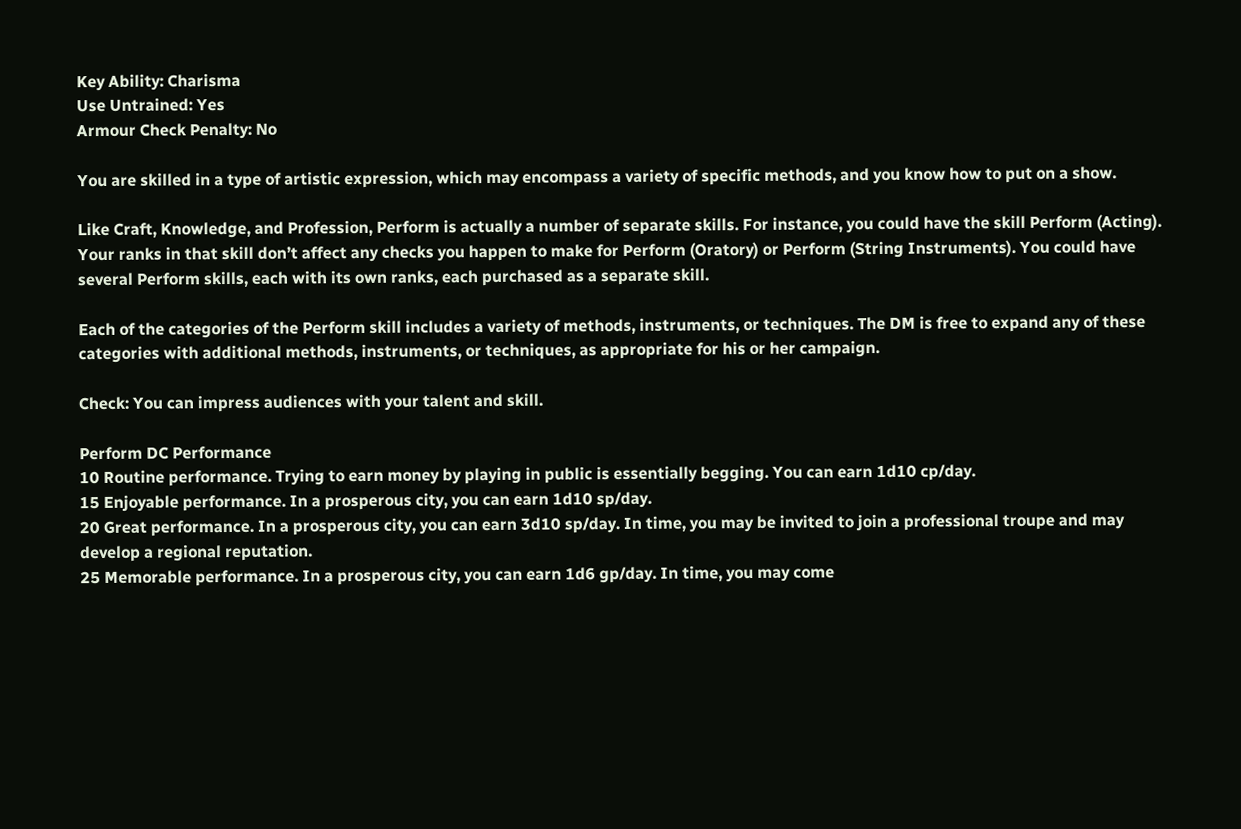Key Ability: Charisma
Use Untrained: Yes
Armour Check Penalty: No

You are skilled in a type of artistic expression, which may encompass a variety of specific methods, and you know how to put on a show.

Like Craft, Knowledge, and Profession, Perform is actually a number of separate skills. For instance, you could have the skill Perform (Acting). Your ranks in that skill don’t affect any checks you happen to make for Perform (Oratory) or Perform (String Instruments). You could have several Perform skills, each with its own ranks, each purchased as a separate skill.

Each of the categories of the Perform skill includes a variety of methods, instruments, or techniques. The DM is free to expand any of these categories with additional methods, instruments, or techniques, as appropriate for his or her campaign.

Check: You can impress audiences with your talent and skill.

Perform DC Performance
10 Routine performance. Trying to earn money by playing in public is essentially begging. You can earn 1d10 cp/day.
15 Enjoyable performance. In a prosperous city, you can earn 1d10 sp/day.
20 Great performance. In a prosperous city, you can earn 3d10 sp/day. In time, you may be invited to join a professional troupe and may develop a regional reputation.
25 Memorable performance. In a prosperous city, you can earn 1d6 gp/day. In time, you may come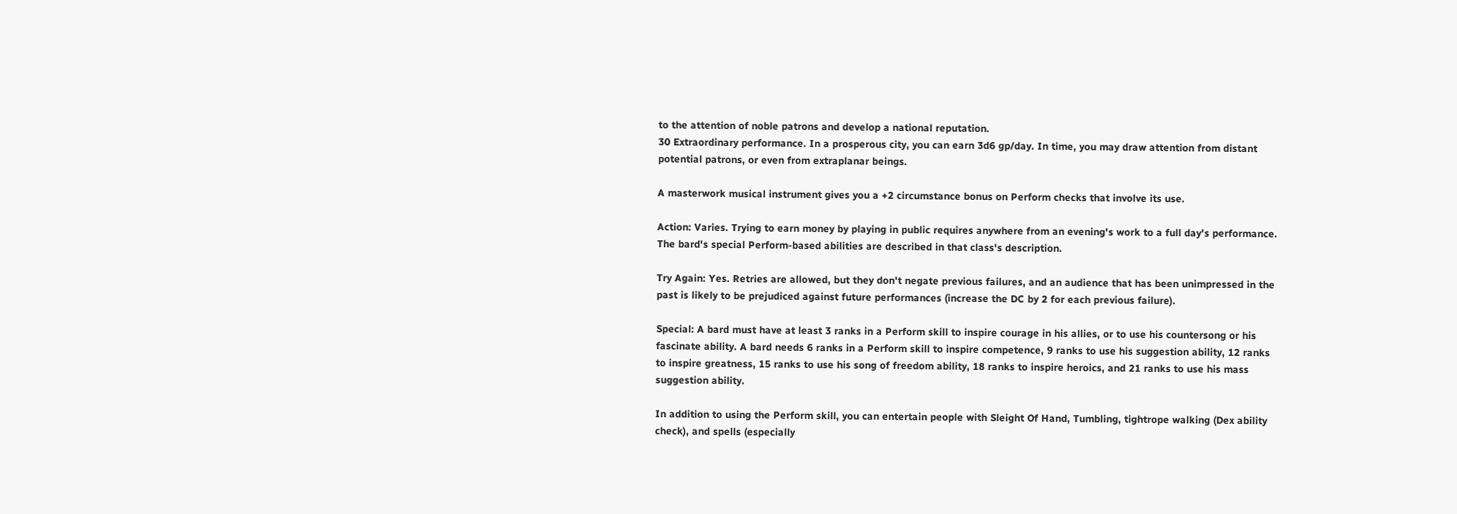to the attention of noble patrons and develop a national reputation.
30 Extraordinary performance. In a prosperous city, you can earn 3d6 gp/day. In time, you may draw attention from distant potential patrons, or even from extraplanar beings.

A masterwork musical instrument gives you a +2 circumstance bonus on Perform checks that involve its use.

Action: Varies. Trying to earn money by playing in public requires anywhere from an evening's work to a full day's performance. The bard's special Perform-based abilities are described in that class's description.

Try Again: Yes. Retries are allowed, but they don't negate previous failures, and an audience that has been unimpressed in the past is likely to be prejudiced against future performances (increase the DC by 2 for each previous failure).

Special: A bard must have at least 3 ranks in a Perform skill to inspire courage in his allies, or to use his countersong or his fascinate ability. A bard needs 6 ranks in a Perform skill to inspire competence, 9 ranks to use his suggestion ability, 12 ranks to inspire greatness, 15 ranks to use his song of freedom ability, 18 ranks to inspire heroics, and 21 ranks to use his mass suggestion ability.

In addition to using the Perform skill, you can entertain people with Sleight Of Hand, Tumbling, tightrope walking (Dex ability check), and spells (especially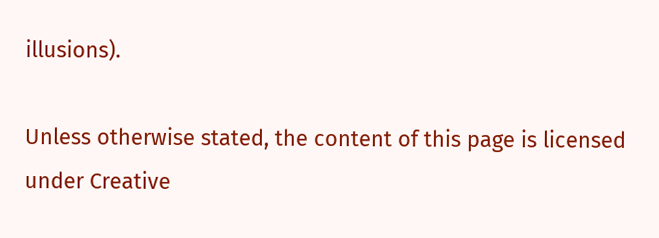illusions).

Unless otherwise stated, the content of this page is licensed under Creative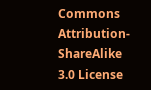Commons Attribution-ShareAlike 3.0 License